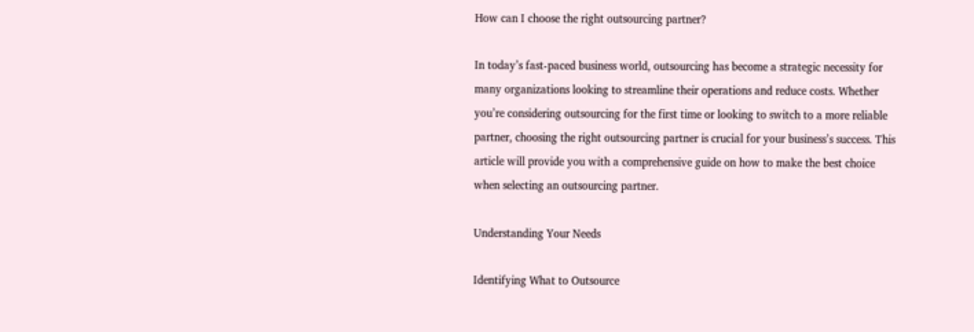How can I choose the right outsourcing partner?

In today’s fast-paced business world, outsourcing has become a strategic necessity for many organizations looking to streamline their operations and reduce costs. Whether you’re considering outsourcing for the first time or looking to switch to a more reliable partner, choosing the right outsourcing partner is crucial for your business’s success. This article will provide you with a comprehensive guide on how to make the best choice when selecting an outsourcing partner.

Understanding Your Needs

Identifying What to Outsource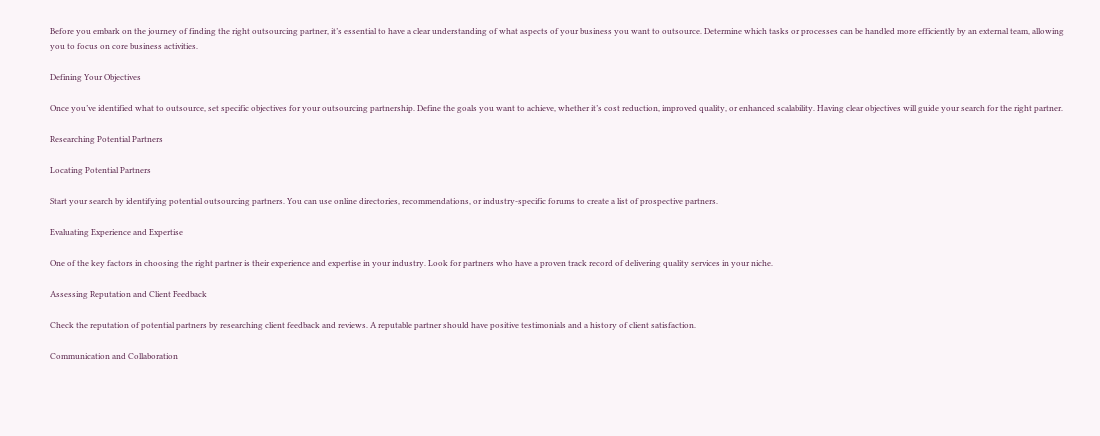Before you embark on the journey of finding the right outsourcing partner, it’s essential to have a clear understanding of what aspects of your business you want to outsource. Determine which tasks or processes can be handled more efficiently by an external team, allowing you to focus on core business activities.

Defining Your Objectives

Once you’ve identified what to outsource, set specific objectives for your outsourcing partnership. Define the goals you want to achieve, whether it’s cost reduction, improved quality, or enhanced scalability. Having clear objectives will guide your search for the right partner.

Researching Potential Partners

Locating Potential Partners

Start your search by identifying potential outsourcing partners. You can use online directories, recommendations, or industry-specific forums to create a list of prospective partners.

Evaluating Experience and Expertise

One of the key factors in choosing the right partner is their experience and expertise in your industry. Look for partners who have a proven track record of delivering quality services in your niche.

Assessing Reputation and Client Feedback

Check the reputation of potential partners by researching client feedback and reviews. A reputable partner should have positive testimonials and a history of client satisfaction.

Communication and Collaboration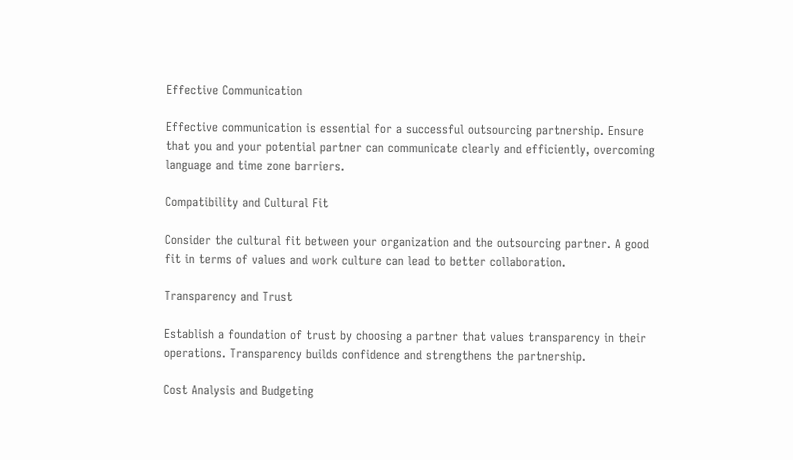Effective Communication

Effective communication is essential for a successful outsourcing partnership. Ensure that you and your potential partner can communicate clearly and efficiently, overcoming language and time zone barriers.

Compatibility and Cultural Fit

Consider the cultural fit between your organization and the outsourcing partner. A good fit in terms of values and work culture can lead to better collaboration.

Transparency and Trust

Establish a foundation of trust by choosing a partner that values transparency in their operations. Transparency builds confidence and strengthens the partnership.

Cost Analysis and Budgeting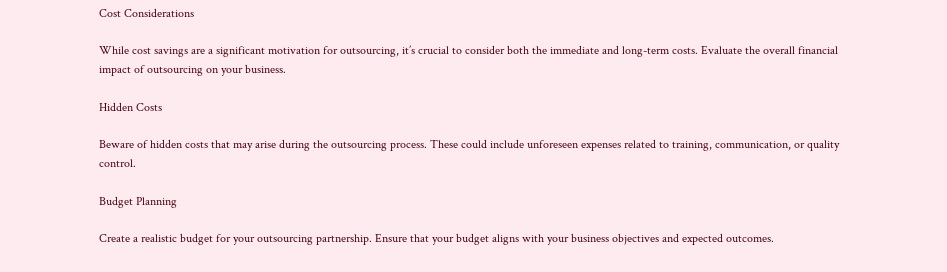Cost Considerations

While cost savings are a significant motivation for outsourcing, it’s crucial to consider both the immediate and long-term costs. Evaluate the overall financial impact of outsourcing on your business.

Hidden Costs

Beware of hidden costs that may arise during the outsourcing process. These could include unforeseen expenses related to training, communication, or quality control.

Budget Planning

Create a realistic budget for your outsourcing partnership. Ensure that your budget aligns with your business objectives and expected outcomes.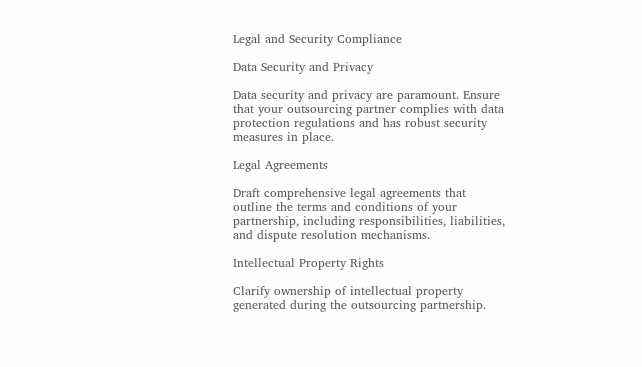Legal and Security Compliance

Data Security and Privacy

Data security and privacy are paramount. Ensure that your outsourcing partner complies with data protection regulations and has robust security measures in place.

Legal Agreements

Draft comprehensive legal agreements that outline the terms and conditions of your partnership, including responsibilities, liabilities, and dispute resolution mechanisms.

Intellectual Property Rights

Clarify ownership of intellectual property generated during the outsourcing partnership.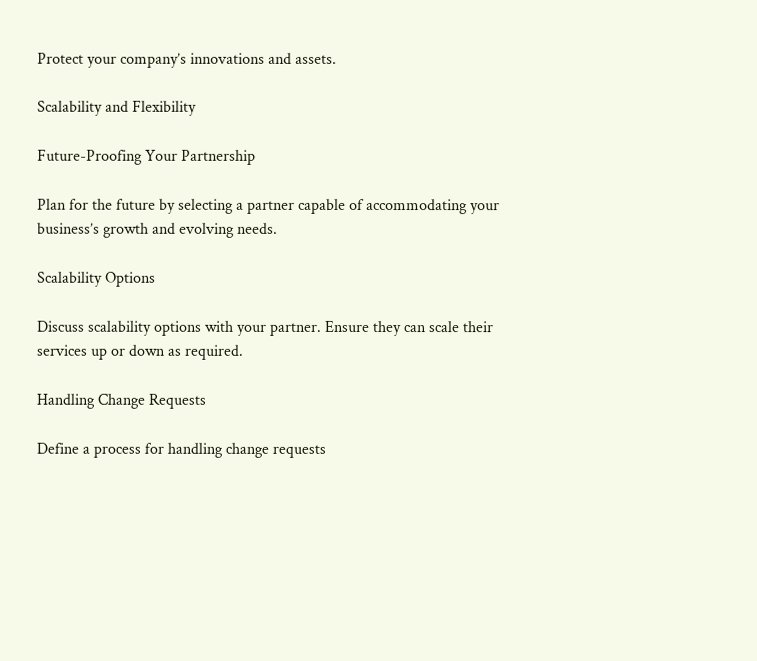Protect your company’s innovations and assets.

Scalability and Flexibility

Future-Proofing Your Partnership

Plan for the future by selecting a partner capable of accommodating your business’s growth and evolving needs.

Scalability Options

Discuss scalability options with your partner. Ensure they can scale their services up or down as required.

Handling Change Requests

Define a process for handling change requests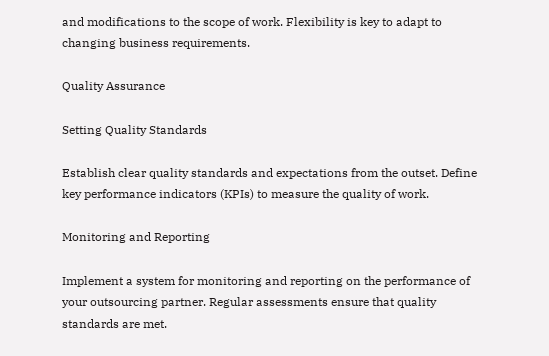and modifications to the scope of work. Flexibility is key to adapt to changing business requirements.

Quality Assurance

Setting Quality Standards

Establish clear quality standards and expectations from the outset. Define key performance indicators (KPIs) to measure the quality of work.

Monitoring and Reporting

Implement a system for monitoring and reporting on the performance of your outsourcing partner. Regular assessments ensure that quality standards are met.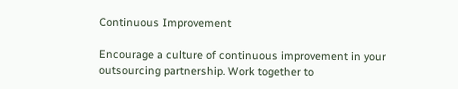Continuous Improvement

Encourage a culture of continuous improvement in your outsourcing partnership. Work together to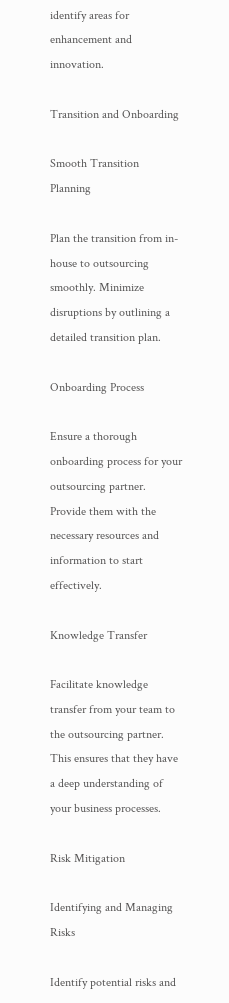identify areas for enhancement and innovation.

Transition and Onboarding

Smooth Transition Planning

Plan the transition from in-house to outsourcing smoothly. Minimize disruptions by outlining a detailed transition plan.

Onboarding Process

Ensure a thorough onboarding process for your outsourcing partner. Provide them with the necessary resources and information to start effectively.

Knowledge Transfer

Facilitate knowledge transfer from your team to the outsourcing partner. This ensures that they have a deep understanding of your business processes.

Risk Mitigation

Identifying and Managing Risks

Identify potential risks and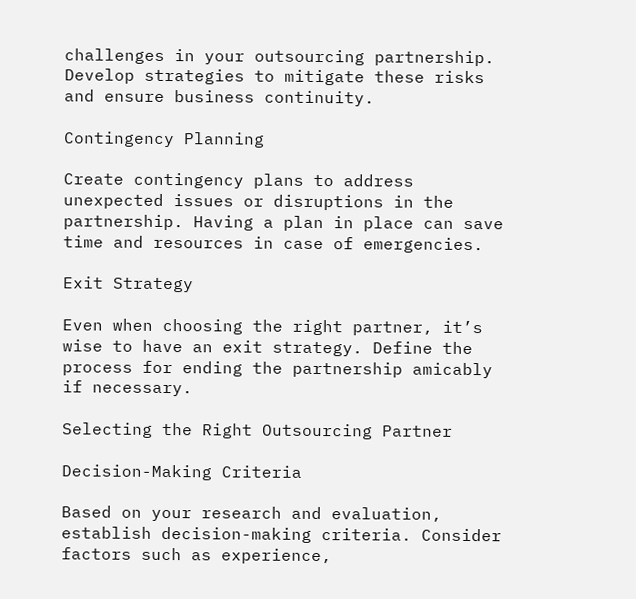challenges in your outsourcing partnership. Develop strategies to mitigate these risks and ensure business continuity.

Contingency Planning

Create contingency plans to address unexpected issues or disruptions in the partnership. Having a plan in place can save time and resources in case of emergencies.

Exit Strategy

Even when choosing the right partner, it’s wise to have an exit strategy. Define the process for ending the partnership amicably if necessary.

Selecting the Right Outsourcing Partner

Decision-Making Criteria

Based on your research and evaluation, establish decision-making criteria. Consider factors such as experience,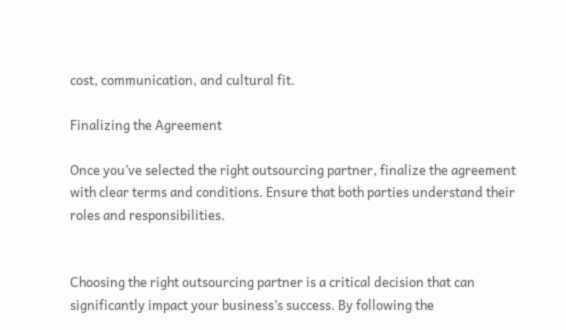cost, communication, and cultural fit.

Finalizing the Agreement

Once you’ve selected the right outsourcing partner, finalize the agreement with clear terms and conditions. Ensure that both parties understand their roles and responsibilities.


Choosing the right outsourcing partner is a critical decision that can significantly impact your business’s success. By following the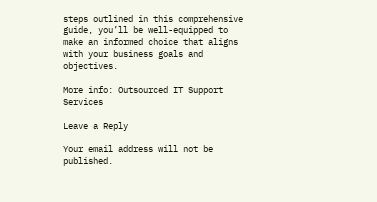steps outlined in this comprehensive guide, you’ll be well-equipped to make an informed choice that aligns with your business goals and objectives.

More info: Outsourced IT Support Services

Leave a Reply

Your email address will not be published.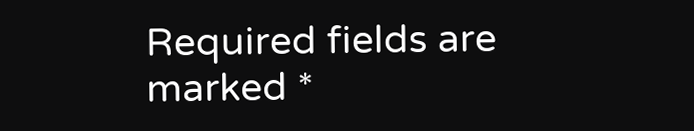Required fields are marked *